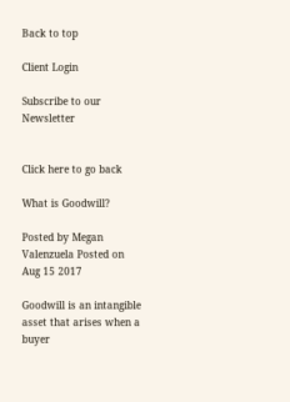Back to top

Client Login

Subscribe to our Newsletter


Click here to go back

What is Goodwill?

Posted by Megan Valenzuela Posted on Aug 15 2017

Goodwill is an intangible asset that arises when a buyer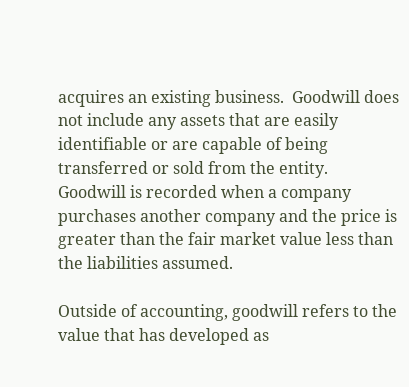acquires an existing business.  Goodwill does not include any assets that are easily identifiable or are capable of being transferred or sold from the entity.  Goodwill is recorded when a company purchases another company and the price is greater than the fair market value less than the liabilities assumed.

Outside of accounting, goodwill refers to the value that has developed as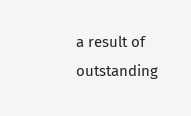a result of outstanding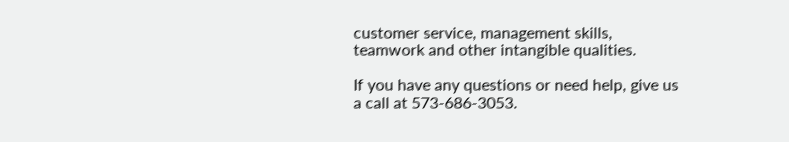customer service, management skills, teamwork and other intangible qualities.

If you have any questions or need help, give us a call at 573-686-3053.